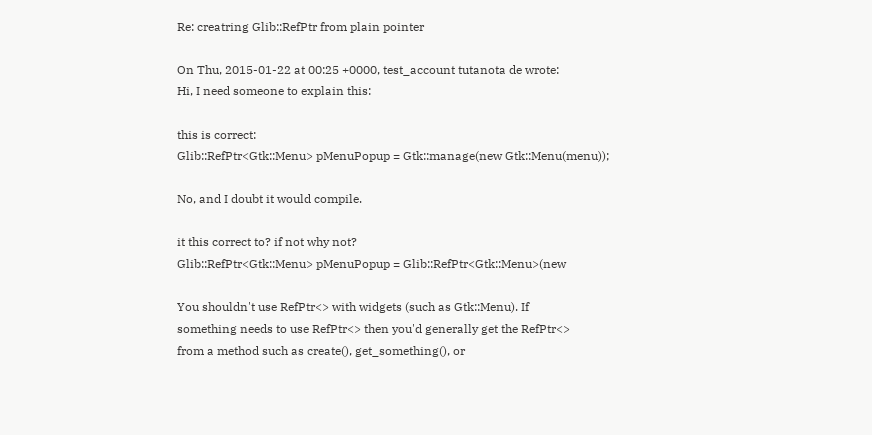Re: creatring Glib::RefPtr from plain pointer

On Thu, 2015-01-22 at 00:25 +0000, test_account tutanota de wrote:
Hi, I need someone to explain this:

this is correct:
Glib::RefPtr<Gtk::Menu> pMenuPopup = Gtk::manage(new Gtk::Menu(menu));

No, and I doubt it would compile.

it this correct to? if not why not?
Glib::RefPtr<Gtk::Menu> pMenuPopup = Glib::RefPtr<Gtk::Menu>(new

You shouldn't use RefPtr<> with widgets (such as Gtk::Menu). If
something needs to use RefPtr<> then you'd generally get the RefPtr<>
from a method such as create(), get_something(), or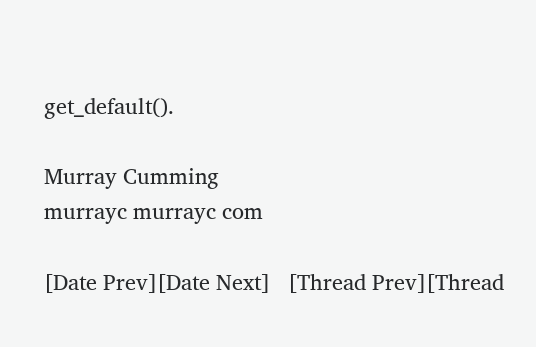get_default().

Murray Cumming
murrayc murrayc com

[Date Prev][Date Next]   [Thread Prev][Thread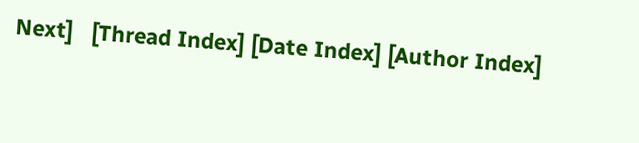Next]   [Thread Index] [Date Index] [Author Index]